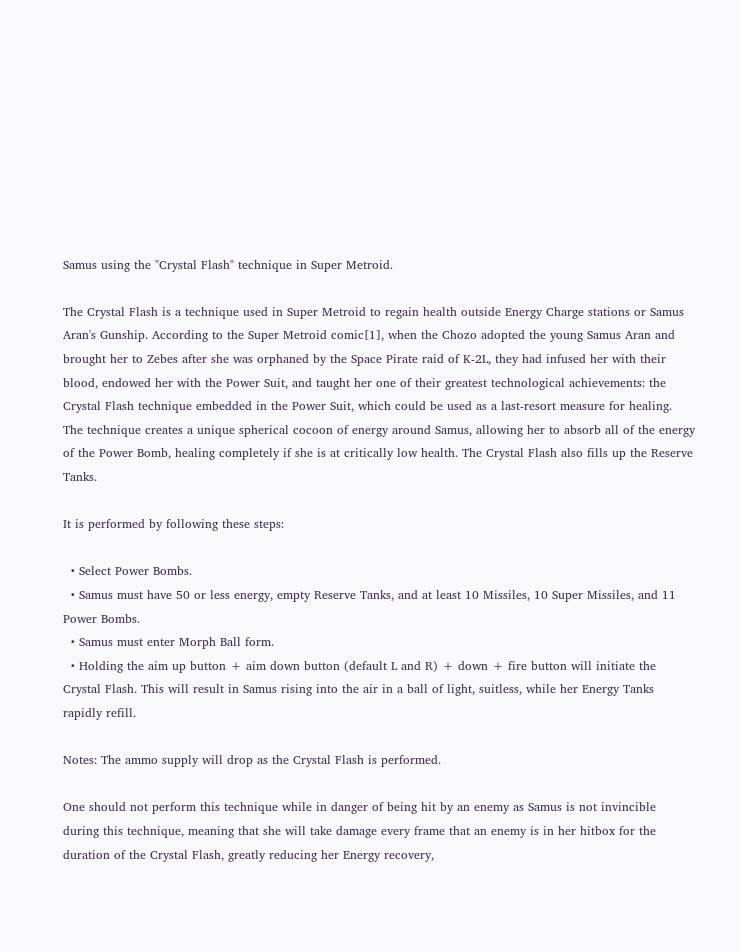Samus using the "Crystal Flash" technique in Super Metroid.

The Crystal Flash is a technique used in Super Metroid to regain health outside Energy Charge stations or Samus Aran's Gunship. According to the Super Metroid comic[1], when the Chozo adopted the young Samus Aran and brought her to Zebes after she was orphaned by the Space Pirate raid of K-2L, they had infused her with their blood, endowed her with the Power Suit, and taught her one of their greatest technological achievements: the Crystal Flash technique embedded in the Power Suit, which could be used as a last-resort measure for healing. The technique creates a unique spherical cocoon of energy around Samus, allowing her to absorb all of the energy of the Power Bomb, healing completely if she is at critically low health. The Crystal Flash also fills up the Reserve Tanks.

It is performed by following these steps:

  • Select Power Bombs.
  • Samus must have 50 or less energy, empty Reserve Tanks, and at least 10 Missiles, 10 Super Missiles, and 11 Power Bombs.
  • Samus must enter Morph Ball form.
  • Holding the aim up button + aim down button (default L and R) + down + fire button will initiate the Crystal Flash. This will result in Samus rising into the air in a ball of light, suitless, while her Energy Tanks rapidly refill.

Notes: The ammo supply will drop as the Crystal Flash is performed.

One should not perform this technique while in danger of being hit by an enemy as Samus is not invincible during this technique, meaning that she will take damage every frame that an enemy is in her hitbox for the duration of the Crystal Flash, greatly reducing her Energy recovery,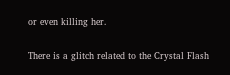or even killing her.

There is a glitch related to the Crystal Flash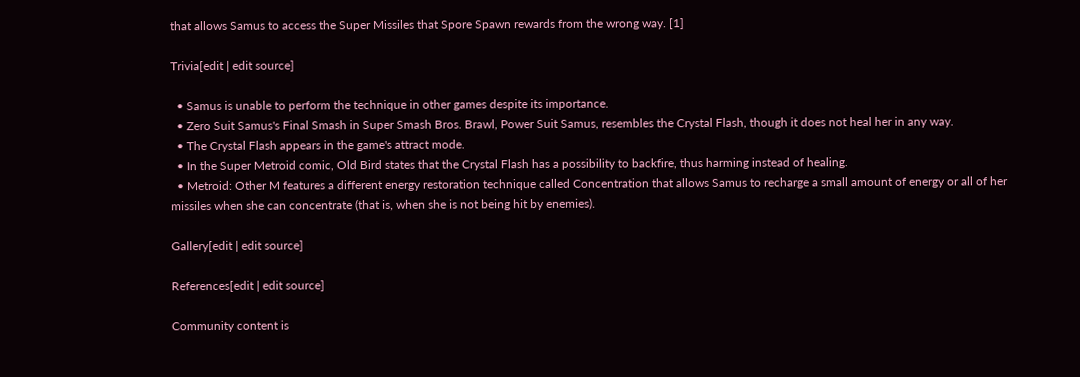that allows Samus to access the Super Missiles that Spore Spawn rewards from the wrong way. [1]

Trivia[edit | edit source]

  • Samus is unable to perform the technique in other games despite its importance.
  • Zero Suit Samus's Final Smash in Super Smash Bros. Brawl, Power Suit Samus, resembles the Crystal Flash, though it does not heal her in any way.
  • The Crystal Flash appears in the game's attract mode.
  • In the Super Metroid comic, Old Bird states that the Crystal Flash has a possibility to backfire, thus harming instead of healing.
  • Metroid: Other M features a different energy restoration technique called Concentration that allows Samus to recharge a small amount of energy or all of her missiles when she can concentrate (that is, when she is not being hit by enemies).

Gallery[edit | edit source]

References[edit | edit source]

Community content is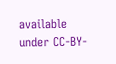available under CC-BY-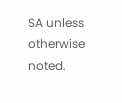SA unless otherwise noted.